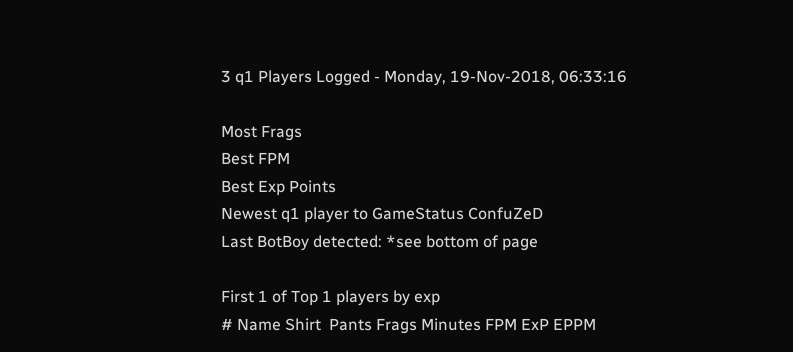3 q1 Players Logged - Monday, 19-Nov-2018, 06:33:16

Most Frags
Best FPM
Best Exp Points
Newest q1 player to GameStatus ConfuZeD
Last BotBoy detected: *see bottom of page

First 1 of Top 1 players by exp
# Name Shirt  Pants Frags Minutes FPM ExP EPPM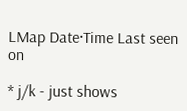LMap Date·Time Last seen on

* j/k - just shows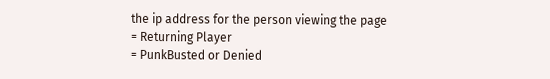the ip address for the person viewing the page
= Returning Player
= PunkBusted or Denied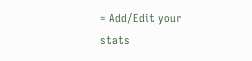= Add/Edit your stats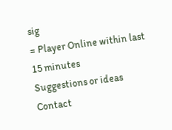sig
= Player Online within last 15 minutes
Suggestions or ideas Contact